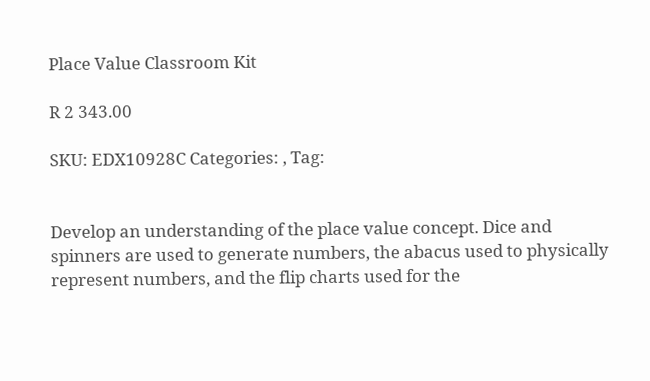Place Value Classroom Kit

R 2 343.00

SKU: EDX10928C Categories: , Tag:


Develop an understanding of the place value concept. Dice and spinners are used to generate numbers, the abacus used to physically represent numbers, and the flip charts used for the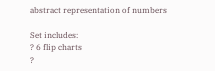abstract representation of numbers

Set includes:
? 6 flip charts
?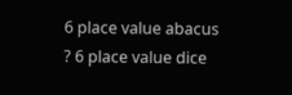6 place value abacus
? 6 place value dice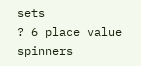sets
? 6 place value spinners